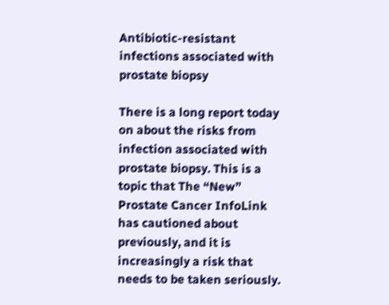Antibiotic-resistant infections associated with prostate biopsy

There is a long report today on about the risks from infection associated with prostate biopsy. This is a topic that The “New” Prostate Cancer InfoLink has cautioned about previously, and it is increasingly a risk that needs to be taken seriously.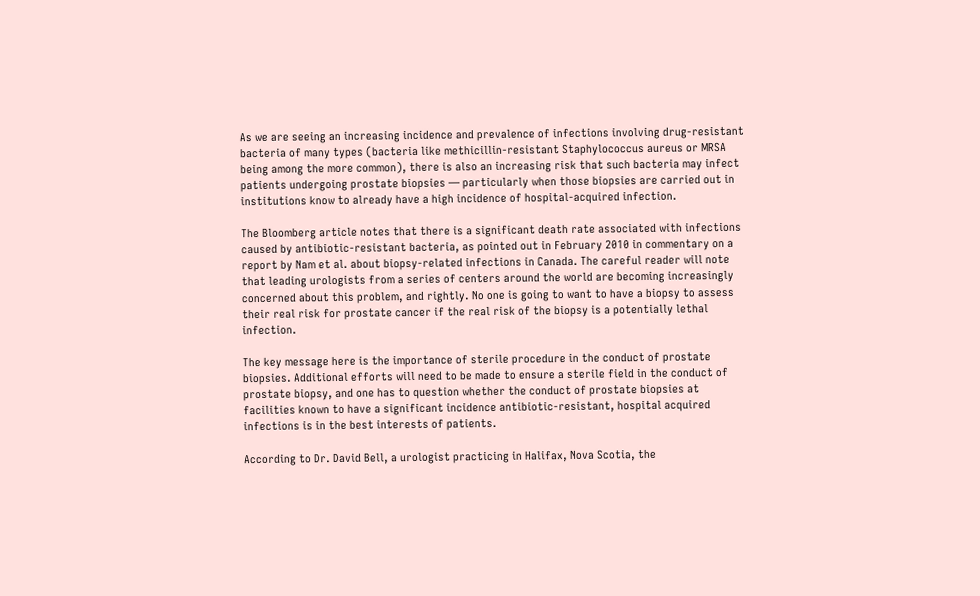As we are seeing an increasing incidence and prevalence of infections involving drug-resistant bacteria of many types (bacteria like methicillin-resistant Staphylococcus aureus or MRSA being among the more common), there is also an increasing risk that such bacteria may infect patients undergoing prostate biopsies — particularly when those biopsies are carried out in institutions know to already have a high incidence of hospital-acquired infection.

The Bloomberg article notes that there is a significant death rate associated with infections caused by antibiotic-resistant bacteria, as pointed out in February 2010 in commentary on a report by Nam et al. about biopsy-related infections in Canada. The careful reader will note that leading urologists from a series of centers around the world are becoming increasingly concerned about this problem, and rightly. No one is going to want to have a biopsy to assess their real risk for prostate cancer if the real risk of the biopsy is a potentially lethal infection.

The key message here is the importance of sterile procedure in the conduct of prostate biopsies. Additional efforts will need to be made to ensure a sterile field in the conduct of prostate biopsy, and one has to question whether the conduct of prostate biopsies at facilities known to have a significant incidence antibiotic-resistant, hospital acquired infections is in the best interests of patients.

According to Dr. David Bell, a urologist practicing in Halifax, Nova Scotia, the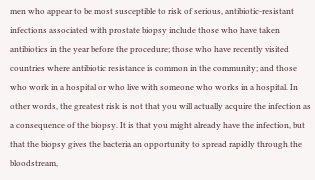men who appear to be most susceptible to risk of serious, antibiotic-resistant infections associated with prostate biopsy include those who have taken antibiotics in the year before the procedure; those who have recently visited countries where antibiotic resistance is common in the community; and those who work in a hospital or who live with someone who works in a hospital. In other words, the greatest risk is not that you will actually acquire the infection as a consequence of the biopsy. It is that you might already have the infection, but that the biopsy gives the bacteria an opportunity to spread rapidly through the bloodstream,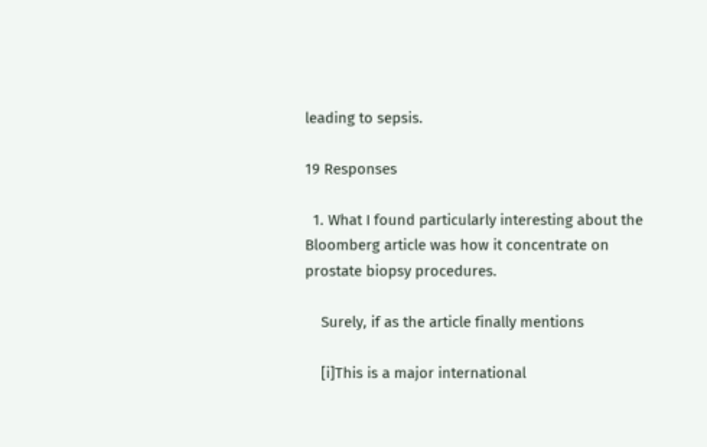leading to sepsis.

19 Responses

  1. What I found particularly interesting about the Bloomberg article was how it concentrate on prostate biopsy procedures.

    Surely, if as the article finally mentions

    [i]This is a major international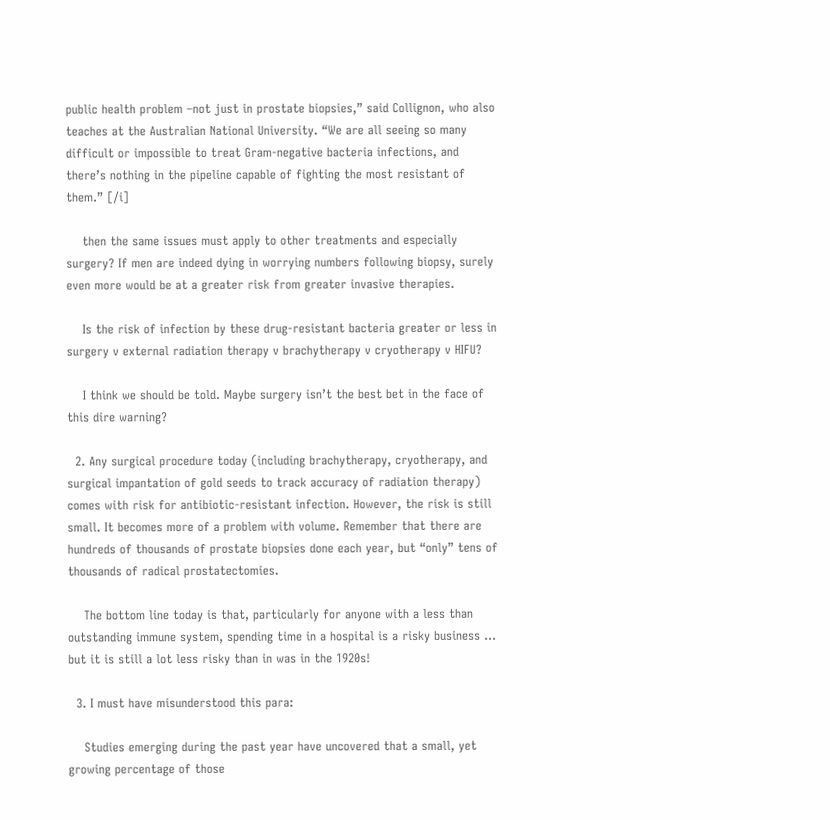public health problem –not just in prostate biopsies,” said Collignon, who also teaches at the Australian National University. “We are all seeing so many difficult or impossible to treat Gram-negative bacteria infections, and there’s nothing in the pipeline capable of fighting the most resistant of them.” [/i]

    then the same issues must apply to other treatments and especially surgery? If men are indeed dying in worrying numbers following biopsy, surely even more would be at a greater risk from greater invasive therapies.

    Is the risk of infection by these drug-resistant bacteria greater or less in surgery v external radiation therapy v brachytherapy v cryotherapy v HIFU?

    I think we should be told. Maybe surgery isn’t the best bet in the face of this dire warning?

  2. Any surgical procedure today (including brachytherapy, cryotherapy, and surgical impantation of gold seeds to track accuracy of radiation therapy) comes with risk for antibiotic-resistant infection. However, the risk is still small. It becomes more of a problem with volume. Remember that there are hundreds of thousands of prostate biopsies done each year, but “only” tens of thousands of radical prostatectomies.

    The bottom line today is that, particularly for anyone with a less than outstanding immune system, spending time in a hospital is a risky business … but it is still a lot less risky than in was in the 1920s!

  3. I must have misunderstood this para:

    Studies emerging during the past year have uncovered that a small, yet growing percentage of those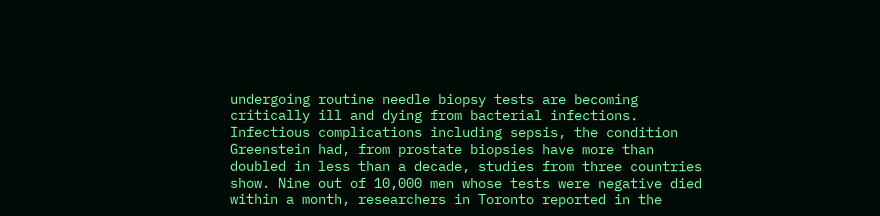undergoing routine needle biopsy tests are becoming critically ill and dying from bacterial infections. Infectious complications including sepsis, the condition Greenstein had, from prostate biopsies have more than doubled in less than a decade, studies from three countries show. Nine out of 10,000 men whose tests were negative died within a month, researchers in Toronto reported in the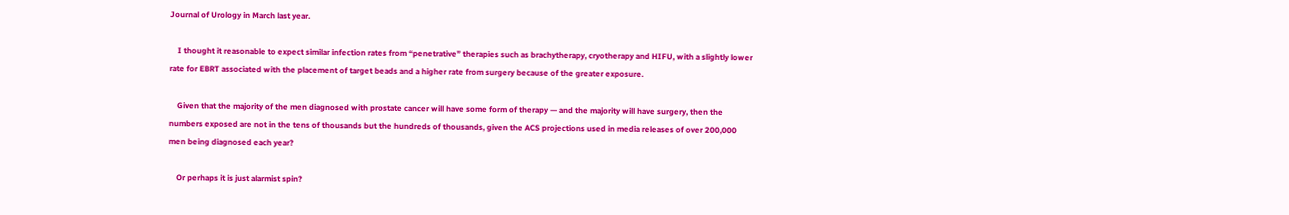Journal of Urology in March last year.

    I thought it reasonable to expect similar infection rates from “penetrative” therapies such as brachytherapy, cryotherapy and HIFU, with a slightly lower rate for EBRT associated with the placement of target beads and a higher rate from surgery because of the greater exposure.

    Given that the majority of the men diagnosed with prostate cancer will have some form of therapy — and the majority will have surgery, then the numbers exposed are not in the tens of thousands but the hundreds of thousands, given the ACS projections used in media releases of over 200,000 men being diagnosed each year?

    Or perhaps it is just alarmist spin?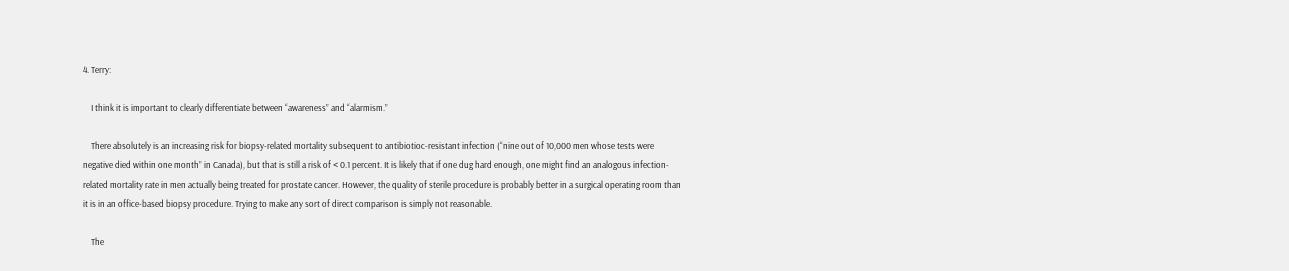4. Terry:

    I think it is important to clearly differentiate between “awareness” and “alarmism.”

    There absolutely is an increasing risk for biopsy-related mortality subsequent to antibiotioc-resistant infection (“nine out of 10,000 men whose tests were negative died within one month” in Canada), but that is still a risk of < 0.1 percent. It is likely that if one dug hard enough, one might find an analogous infection-related mortality rate in men actually being treated for prostate cancer. However, the quality of sterile procedure is probably better in a surgical operating room than it is in an office-based biopsy procedure. Trying to make any sort of direct comparison is simply not reasonable.

    The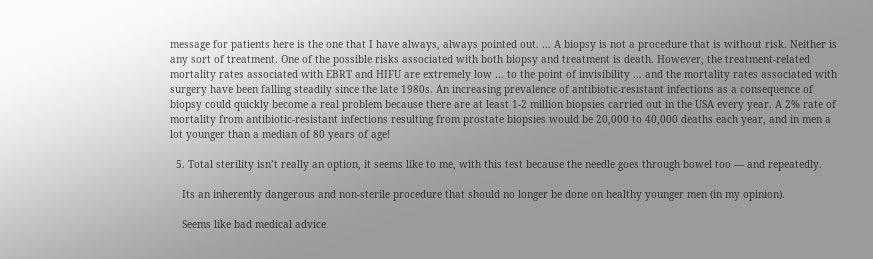message for patients here is the one that I have always, always pointed out. … A biopsy is not a procedure that is without risk. Neither is any sort of treatment. One of the possible risks associated with both biopsy and treatment is death. However, the treatment-related mortality rates associated with EBRT and HIFU are extremely low … to the point of invisibility … and the mortality rates associated with surgery have been falling steadily since the late 1980s. An increasing prevalence of antibiotic-resistant infections as a consequence of biopsy could quickly become a real problem because there are at least 1-2 million biopsies carried out in the USA every year. A 2% rate of mortality from antibiotic-resistant infections resulting from prostate biopsies would be 20,000 to 40,000 deaths each year, and in men a lot younger than a median of 80 years of age!

  5. Total sterility isn’t really an option, it seems like to me, with this test because the needle goes through bowel too — and repeatedly.

    Its an inherently dangerous and non-sterile procedure that should no longer be done on healthy younger men (in my opinion).

    Seems like bad medical advice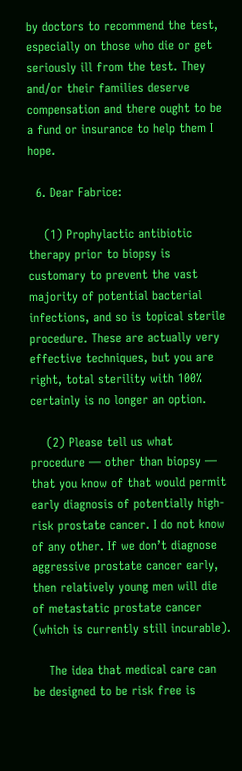by doctors to recommend the test, especially on those who die or get seriously ill from the test. They and/or their families deserve compensation and there ought to be a fund or insurance to help them I hope.

  6. Dear Fabrice:

    (1) Prophylactic antibiotic therapy prior to biopsy is customary to prevent the vast majority of potential bacterial infections, and so is topical sterile procedure. These are actually very effective techniques, but you are right, total sterility with 100% certainly is no longer an option.

    (2) Please tell us what procedure — other than biopsy — that you know of that would permit early diagnosis of potentially high-risk prostate cancer. I do not know of any other. If we don’t diagnose aggressive prostate cancer early, then relatively young men will die of metastatic prostate cancer (which is currently still incurable).

    The idea that medical care can be designed to be risk free is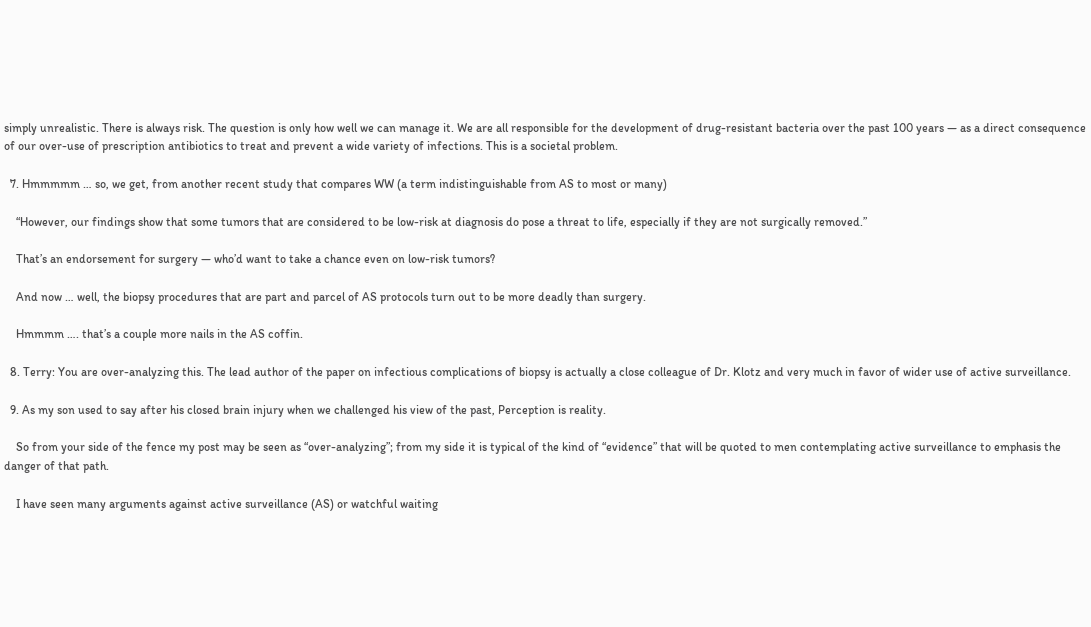simply unrealistic. There is always risk. The question is only how well we can manage it. We are all responsible for the development of drug-resistant bacteria over the past 100 years — as a direct consequence of our over-use of prescription antibiotics to treat and prevent a wide variety of infections. This is a societal problem.

  7. Hmmmmm … so, we get, from another recent study that compares WW (a term indistinguishable from AS to most or many)

    “However, our findings show that some tumors that are considered to be low-risk at diagnosis do pose a threat to life, especially if they are not surgically removed.”

    That’s an endorsement for surgery — who’d want to take a chance even on low-risk tumors?

    And now … well, the biopsy procedures that are part and parcel of AS protocols turn out to be more deadly than surgery.

    Hmmmm …. that’s a couple more nails in the AS coffin.

  8. Terry: You are over-analyzing this. The lead author of the paper on infectious complications of biopsy is actually a close colleague of Dr. Klotz and very much in favor of wider use of active surveillance.

  9. As my son used to say after his closed brain injury when we challenged his view of the past, Perception is reality.

    So from your side of the fence my post may be seen as “over-analyzing”; from my side it is typical of the kind of “evidence” that will be quoted to men contemplating active surveillance to emphasis the danger of that path.

    I have seen many arguments against active surveillance (AS) or watchful waiting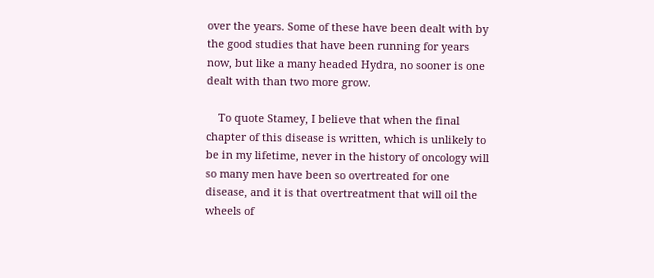over the years. Some of these have been dealt with by the good studies that have been running for years now, but like a many headed Hydra, no sooner is one dealt with than two more grow.

    To quote Stamey, I believe that when the final chapter of this disease is written, which is unlikely to be in my lifetime, never in the history of oncology will so many men have been so overtreated for one disease, and it is that overtreatment that will oil the wheels of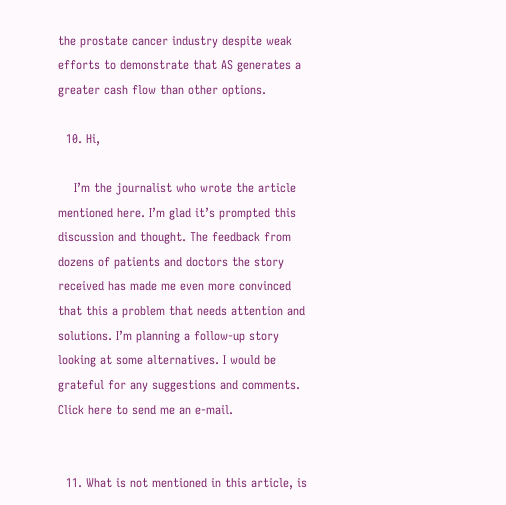the prostate cancer industry despite weak efforts to demonstrate that AS generates a greater cash flow than other options.

  10. Hi,

    I’m the journalist who wrote the article mentioned here. I’m glad it’s prompted this discussion and thought. The feedback from dozens of patients and doctors the story received has made me even more convinced that this a problem that needs attention and solutions. I’m planning a follow-up story looking at some alternatives. I would be grateful for any suggestions and comments. Click here to send me an e-mail.


  11. What is not mentioned in this article, is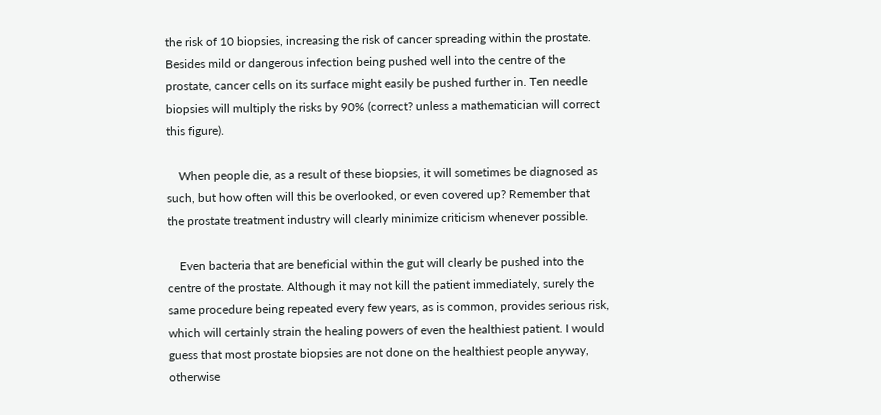the risk of 10 biopsies, increasing the risk of cancer spreading within the prostate. Besides mild or dangerous infection being pushed well into the centre of the prostate, cancer cells on its surface might easily be pushed further in. Ten needle biopsies will multiply the risks by 90% (correct? unless a mathematician will correct this figure).

    When people die, as a result of these biopsies, it will sometimes be diagnosed as such, but how often will this be overlooked, or even covered up? Remember that the prostate treatment industry will clearly minimize criticism whenever possible.

    Even bacteria that are beneficial within the gut will clearly be pushed into the centre of the prostate. Although it may not kill the patient immediately, surely the same procedure being repeated every few years, as is common, provides serious risk, which will certainly strain the healing powers of even the healthiest patient. I would guess that most prostate biopsies are not done on the healthiest people anyway, otherwise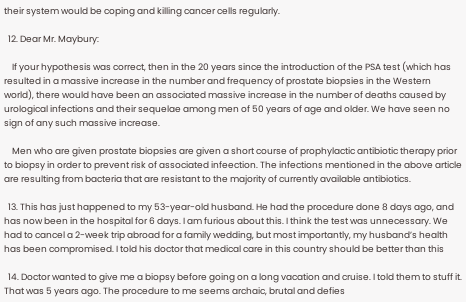their system would be coping and killing cancer cells regularly.

  12. Dear Mr. Maybury:

    If your hypothesis was correct, then in the 20 years since the introduction of the PSA test (which has resulted in a massive increase in the number and frequency of prostate biopsies in the Western world), there would have been an associated massive increase in the number of deaths caused by urological infections and their sequelae among men of 50 years of age and older. We have seen no sign of any such massive increase.

    Men who are given prostate biopsies are given a short course of prophylactic antibiotic therapy prior to biopsy in order to prevent risk of associated infeection. The infections mentioned in the above article are resulting from bacteria that are resistant to the majority of currently available antibiotics.

  13. This has just happened to my 53-year-old husband. He had the procedure done 8 days ago, and has now been in the hospital for 6 days. I am furious about this. I think the test was unnecessary. We had to cancel a 2-week trip abroad for a family wedding, but most importantly, my husband’s health has been compromised. I told his doctor that medical care in this country should be better than this

  14. Doctor wanted to give me a biopsy before going on a long vacation and cruise. I told them to stuff it. That was 5 years ago. The procedure to me seems archaic, brutal and defies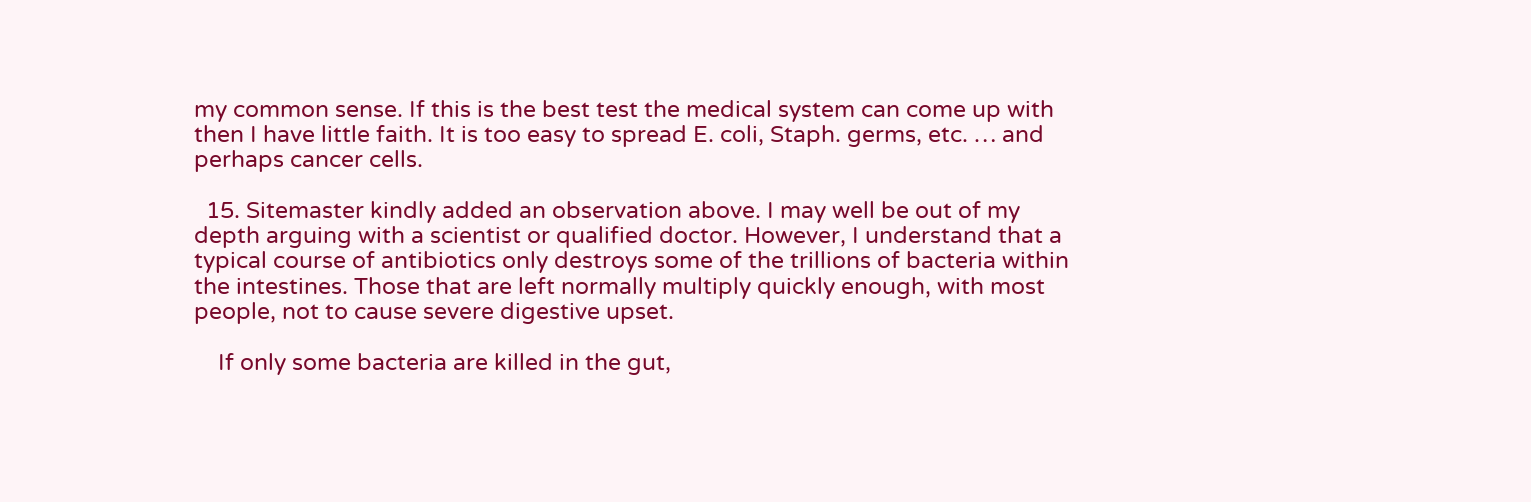my common sense. If this is the best test the medical system can come up with then I have little faith. It is too easy to spread E. coli, Staph. germs, etc. … and perhaps cancer cells.

  15. Sitemaster kindly added an observation above. I may well be out of my depth arguing with a scientist or qualified doctor. However, I understand that a typical course of antibiotics only destroys some of the trillions of bacteria within the intestines. Those that are left normally multiply quickly enough, with most people, not to cause severe digestive upset.

    If only some bacteria are killed in the gut,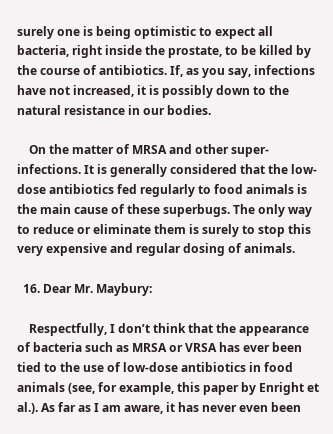surely one is being optimistic to expect all bacteria, right inside the prostate, to be killed by the course of antibiotics. If, as you say, infections have not increased, it is possibly down to the natural resistance in our bodies.

    On the matter of MRSA and other super-infections. It is generally considered that the low-dose antibiotics fed regularly to food animals is the main cause of these superbugs. The only way to reduce or eliminate them is surely to stop this very expensive and regular dosing of animals.

  16. Dear Mr. Maybury:

    Respectfully, I don’t think that the appearance of bacteria such as MRSA or VRSA has ever been tied to the use of low-dose antibiotics in food animals (see, for example, this paper by Enright et al.). As far as I am aware, it has never even been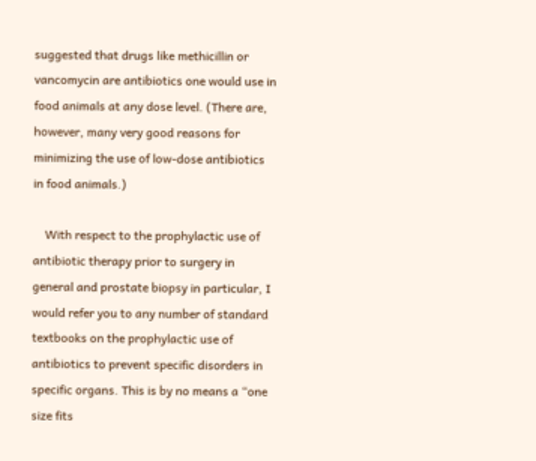suggested that drugs like methicillin or vancomycin are antibiotics one would use in food animals at any dose level. (There are, however, many very good reasons for minimizing the use of low-dose antibiotics in food animals.)

    With respect to the prophylactic use of antibiotic therapy prior to surgery in general and prostate biopsy in particular, I would refer you to any number of standard textbooks on the prophylactic use of antibiotics to prevent specific disorders in specific organs. This is by no means a “one size fits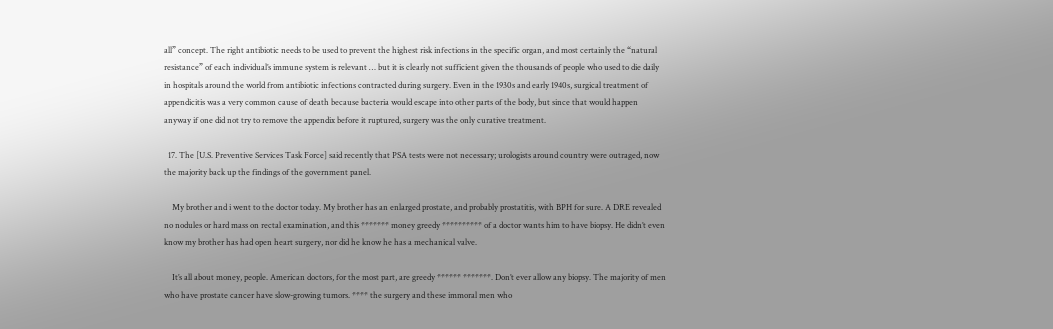all” concept. The right antibiotic needs to be used to prevent the highest risk infections in the specific organ, and most certainly the “natural resistance” of each individual’s immune system is relevant … but it is clearly not sufficient given the thousands of people who used to die daily in hospitals around the world from antibiotic infections contracted during surgery. Even in the 1930s and early 1940s, surgical treatment of appendicitis was a very common cause of death because bacteria would escape into other parts of the body, but since that would happen anyway if one did not try to remove the appendix before it ruptured, surgery was the only curative treatment.

  17. The [U.S. Preventive Services Task Force] said recently that PSA tests were not necessary; urologists around country were outraged, now the majority back up the findings of the government panel.

    My brother and i went to the doctor today. My brother has an enlarged prostate, and probably prostatitis, with BPH for sure. A DRE revealed no nodules or hard mass on rectal examination, and this ******* money greedy ********** of a doctor wants him to have biopsy. He didn’t even know my brother has had open heart surgery, nor did he know he has a mechanical valve.

    It’s all about money, people. American doctors, for the most part, are greedy ****** *******. Don’t ever allow any biopsy. The majority of men who have prostate cancer have slow-growing tumors. **** the surgery and these immoral men who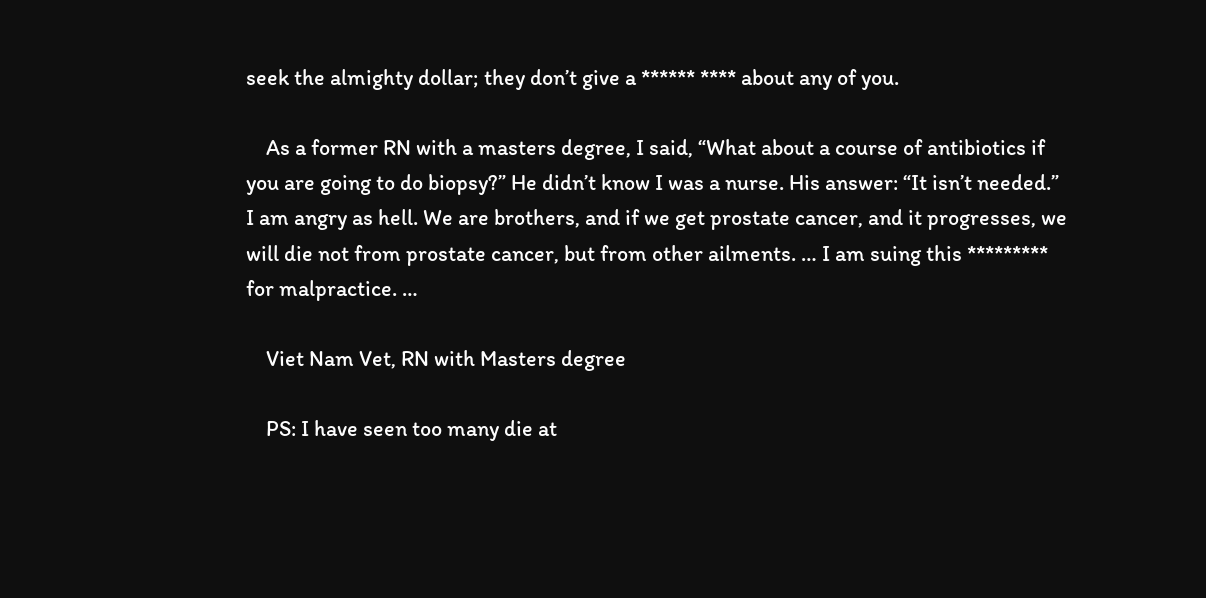seek the almighty dollar; they don’t give a ****** **** about any of you.

    As a former RN with a masters degree, I said, “What about a course of antibiotics if you are going to do biopsy?” He didn’t know I was a nurse. His answer: “It isn’t needed.” I am angry as hell. We are brothers, and if we get prostate cancer, and it progresses, we will die not from prostate cancer, but from other ailments. … I am suing this ********* for malpractice. …

    Viet Nam Vet, RN with Masters degree

    PS: I have seen too many die at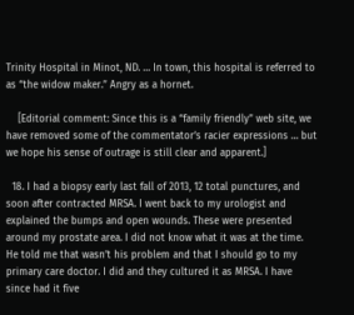Trinity Hospital in Minot, ND. … In town, this hospital is referred to as “the widow maker.” Angry as a hornet.

    [Editorial comment: Since this is a “family friendly” web site, we have removed some of the commentator’s racier expressions … but we hope his sense of outrage is still clear and apparent.]

  18. I had a biopsy early last fall of 2013, 12 total punctures, and soon after contracted MRSA. I went back to my urologist and explained the bumps and open wounds. These were presented around my prostate area. I did not know what it was at the time. He told me that wasn’t his problem and that I should go to my primary care doctor. I did and they cultured it as MRSA. I have since had it five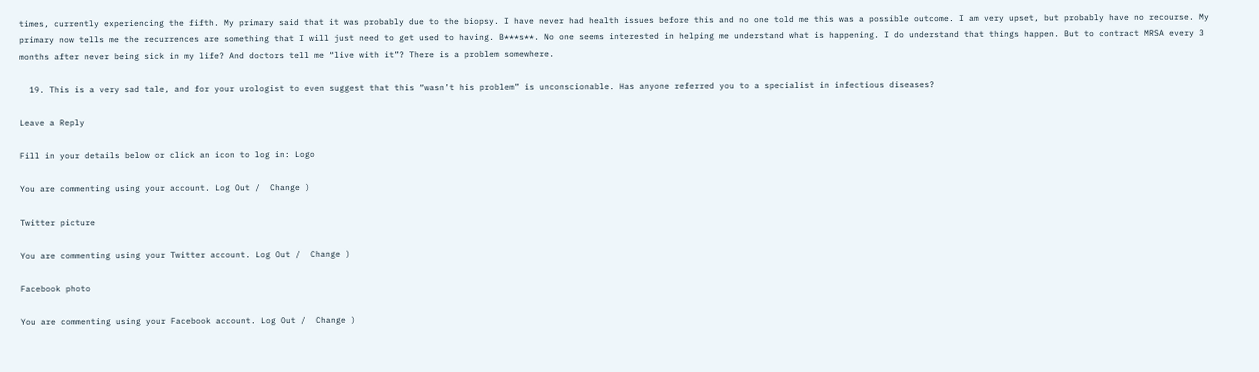times, currently experiencing the fifth. My primary said that it was probably due to the biopsy. I have never had health issues before this and no one told me this was a possible outcome. I am very upset, but probably have no recourse. My primary now tells me the recurrences are something that I will just need to get used to having. B***s**. No one seems interested in helping me understand what is happening. I do understand that things happen. But to contract MRSA every 3 months after never being sick in my life? And doctors tell me “live with it”? There is a problem somewhere.

  19. This is a very sad tale, and for your urologist to even suggest that this “wasn’t his problem” is unconscionable. Has anyone referred you to a specialist in infectious diseases?

Leave a Reply

Fill in your details below or click an icon to log in: Logo

You are commenting using your account. Log Out /  Change )

Twitter picture

You are commenting using your Twitter account. Log Out /  Change )

Facebook photo

You are commenting using your Facebook account. Log Out /  Change )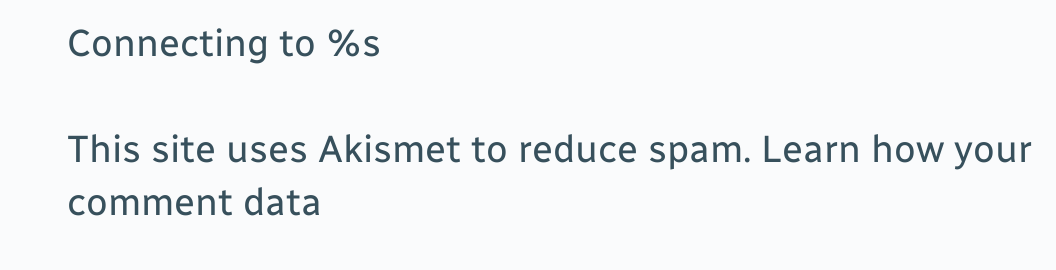Connecting to %s

This site uses Akismet to reduce spam. Learn how your comment data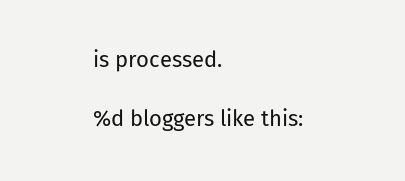is processed.

%d bloggers like this: